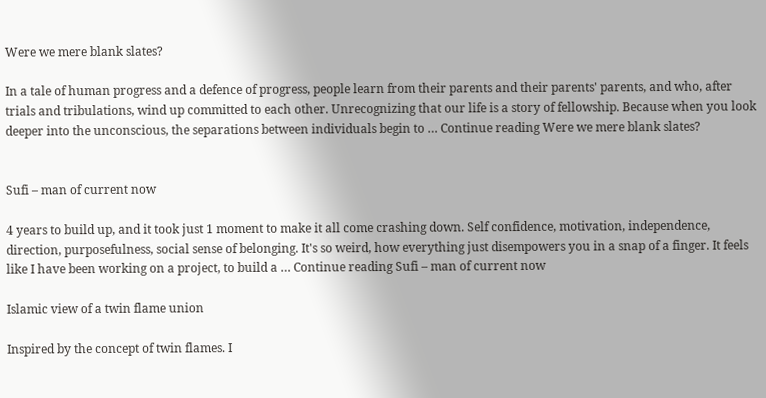Were we mere blank slates?

In a tale of human progress and a defence of progress, people learn from their parents and their parents' parents, and who, after trials and tribulations, wind up committed to each other. Unrecognizing that our life is a story of fellowship. Because when you look deeper into the unconscious, the separations between individuals begin to … Continue reading Were we mere blank slates?


Sufi – man of current now

4 years to build up, and it took just 1 moment to make it all come crashing down. Self confidence, motivation, independence, direction, purposefulness, social sense of belonging. It's so weird, how everything just disempowers you in a snap of a finger. It feels like I have been working on a project, to build a … Continue reading Sufi – man of current now

Islamic view of a twin flame union

Inspired by the concept of twin flames. I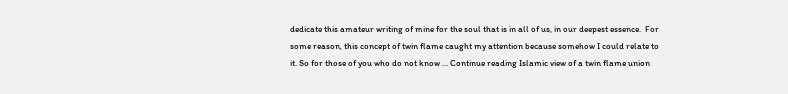dedicate this amateur writing of mine for the soul that is in all of us, in our deepest essence.  For some reason, this concept of twin flame caught my attention because somehow I could relate to it. So for those of you who do not know … Continue reading Islamic view of a twin flame union